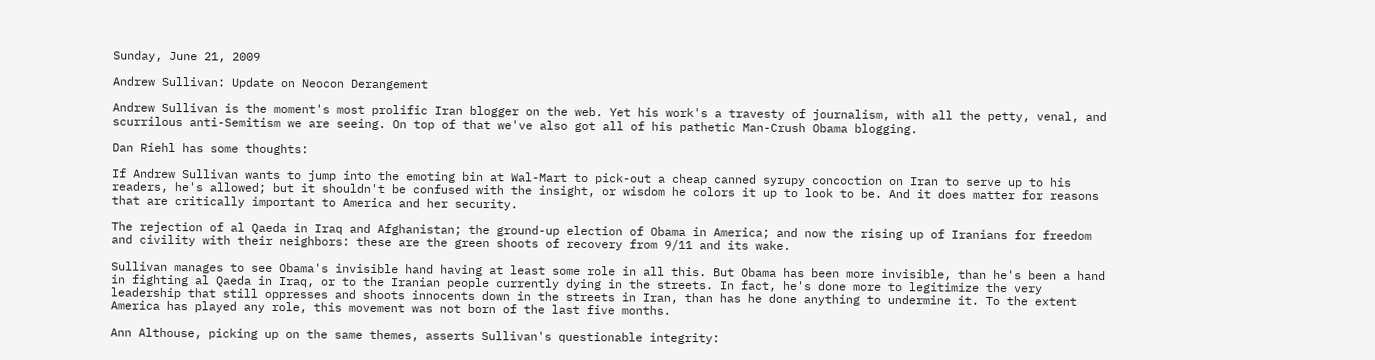Sunday, June 21, 2009

Andrew Sullivan: Update on Neocon Derangement

Andrew Sullivan is the moment's most prolific Iran blogger on the web. Yet his work's a travesty of journalism, with all the petty, venal, and scurrilous anti-Semitism we are seeing. On top of that we've also got all of his pathetic Man-Crush Obama blogging.

Dan Riehl has some thoughts:

If Andrew Sullivan wants to jump into the emoting bin at Wal-Mart to pick-out a cheap canned syrupy concoction on Iran to serve up to his readers, he's allowed; but it shouldn't be confused with the insight, or wisdom he colors it up to look to be. And it does matter for reasons that are critically important to America and her security.

The rejection of al Qaeda in Iraq and Afghanistan; the ground-up election of Obama in America; and now the rising up of Iranians for freedom and civility with their neighbors: these are the green shoots of recovery from 9/11 and its wake.

Sullivan manages to see Obama's invisible hand having at least some role in all this. But Obama has been more invisible, than he's been a hand in fighting al Qaeda in Iraq, or to the Iranian people currently dying in the streets. In fact, he's done more to legitimize the very leadership that still oppresses and shoots innocents down in the streets in Iran, than has he done anything to undermine it. To the extent America has played any role, this movement was not born of the last five months.

Ann Althouse, picking up on the same themes, asserts Sullivan's questionable integrity: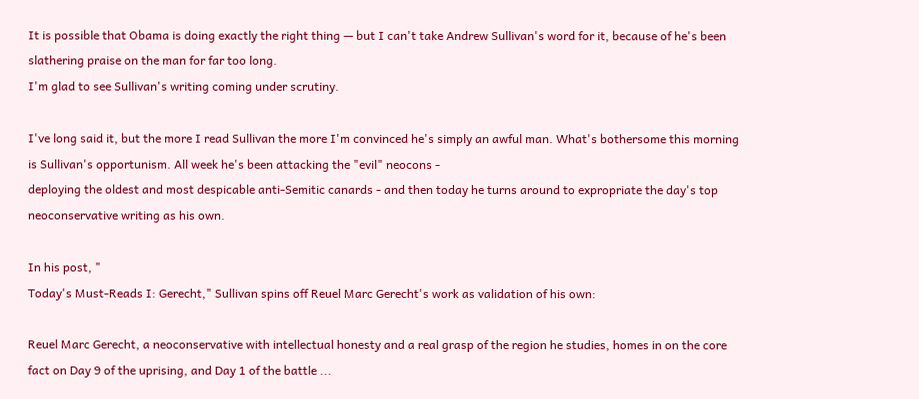It is possible that Obama is doing exactly the right thing — but I can't take Andrew Sullivan's word for it, because of he's been slathering praise on the man for far too long.
I'm glad to see Sullivan's writing coming under scrutiny.

I've long said it, but the more I read Sullivan the more I'm convinced he's simply an awful man. What's bothersome this morning is Sullivan's opportunism. All week he's been attacking the "evil" neocons -
deploying the oldest and most despicable anti-Semitic canards - and then today he turns around to expropriate the day's top neoconservative writing as his own.

In his post, "
Today's Must-Reads I: Gerecht," Sullivan spins off Reuel Marc Gerecht's work as validation of his own:

Reuel Marc Gerecht, a neoconservative with intellectual honesty and a real grasp of the region he studies, homes in on the core fact on Day 9 of the uprising, and Day 1 of the battle ...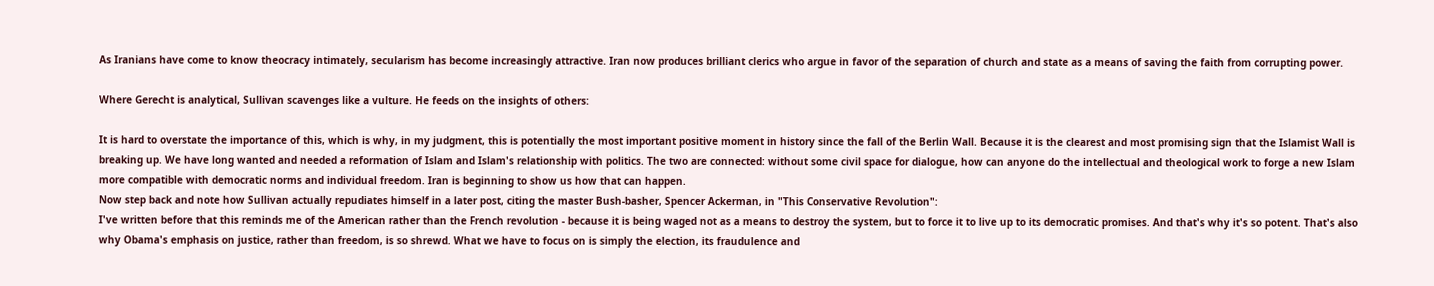As Iranians have come to know theocracy intimately, secularism has become increasingly attractive. Iran now produces brilliant clerics who argue in favor of the separation of church and state as a means of saving the faith from corrupting power.

Where Gerecht is analytical, Sullivan scavenges like a vulture. He feeds on the insights of others:

It is hard to overstate the importance of this, which is why, in my judgment, this is potentially the most important positive moment in history since the fall of the Berlin Wall. Because it is the clearest and most promising sign that the Islamist Wall is breaking up. We have long wanted and needed a reformation of Islam and Islam's relationship with politics. The two are connected: without some civil space for dialogue, how can anyone do the intellectual and theological work to forge a new Islam more compatible with democratic norms and individual freedom. Iran is beginning to show us how that can happen.
Now step back and note how Sullivan actually repudiates himself in a later post, citing the master Bush-basher, Spencer Ackerman, in "This Conservative Revolution":
I've written before that this reminds me of the American rather than the French revolution - because it is being waged not as a means to destroy the system, but to force it to live up to its democratic promises. And that's why it's so potent. That's also why Obama's emphasis on justice, rather than freedom, is so shrewd. What we have to focus on is simply the election, its fraudulence and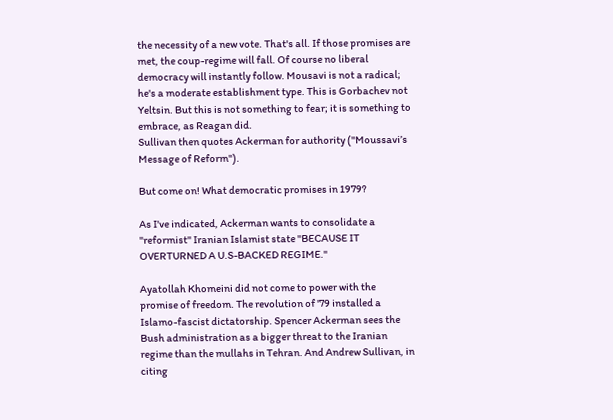the necessity of a new vote. That's all. If those promises are met, the coup-regime will fall. Of course no liberal democracy will instantly follow. Mousavi is not a radical; he's a moderate establishment type. This is Gorbachev not Yeltsin. But this is not something to fear; it is something to embrace, as Reagan did.
Sullivan then quotes Ackerman for authority ("Moussavi’s Message of Reform").

But come on! What democratic promises in 1979?

As I've indicated, Ackerman wants to consolidate a "reformist" Iranian Islamist state "BECAUSE IT OVERTURNED A U.S-BACKED REGIME."

Ayatollah Khomeini did not come to power with the promise of freedom. The revolution of '79 installed a Islamo-fascist dictatorship. Spencer Ackerman sees the Bush administration as a bigger threat to the Iranian regime than the mullahs in Tehran. And Andrew Sullivan, in citing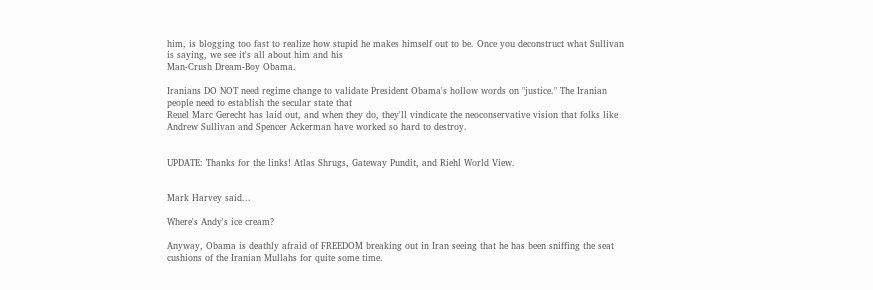him, is blogging too fast to realize how stupid he makes himself out to be. Once you deconstruct what Sullivan is saying, we see it's all about him and his
Man-Crush Dream-Boy Obama.

Iranians DO NOT need regime change to validate President Obama's hollow words on "justice." The Iranian people need to establish the secular state that
Reuel Marc Gerecht has laid out, and when they do, they'll vindicate the neoconservative vision that folks like Andrew Sullivan and Spencer Ackerman have worked so hard to destroy.


UPDATE: Thanks for the links! Atlas Shrugs, Gateway Pundit, and Riehl World View.


Mark Harvey said...

Where's Andy's ice cream?

Anyway, Obama is deathly afraid of FREEDOM breaking out in Iran seeing that he has been sniffing the seat cushions of the Iranian Mullahs for quite some time.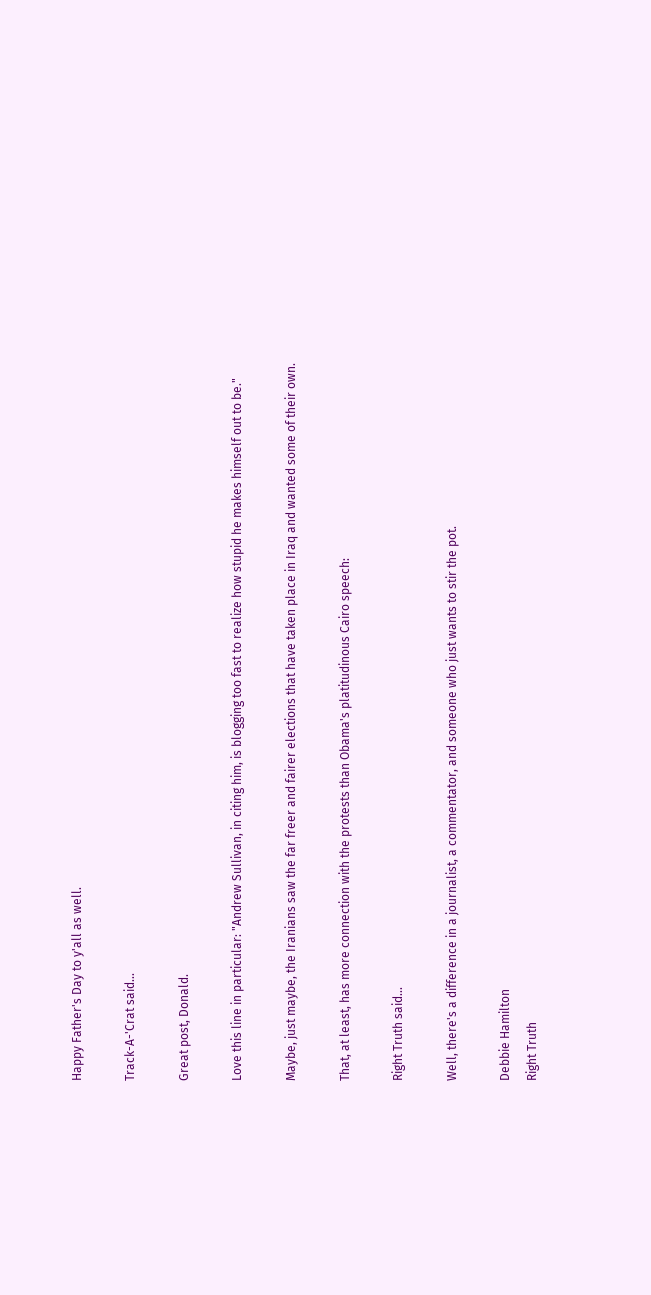Happy Father's Day to y'all as well.

Track-A-'Crat said...

Great post, Donald.

Love this line in particular: "Andrew Sullivan, in citing him, is blogging too fast to realize how stupid he makes himself out to be."

Maybe, just maybe, the Iranians saw the far freer and fairer elections that have taken place in Iraq and wanted some of their own.

That, at least, has more connection with the protests than Obama's platitudinous Cairo speech:

Right Truth said...

Well, there's a difference in a journalist, a commentator, and someone who just wants to stir the pot.

Debbie Hamilton
Right Truth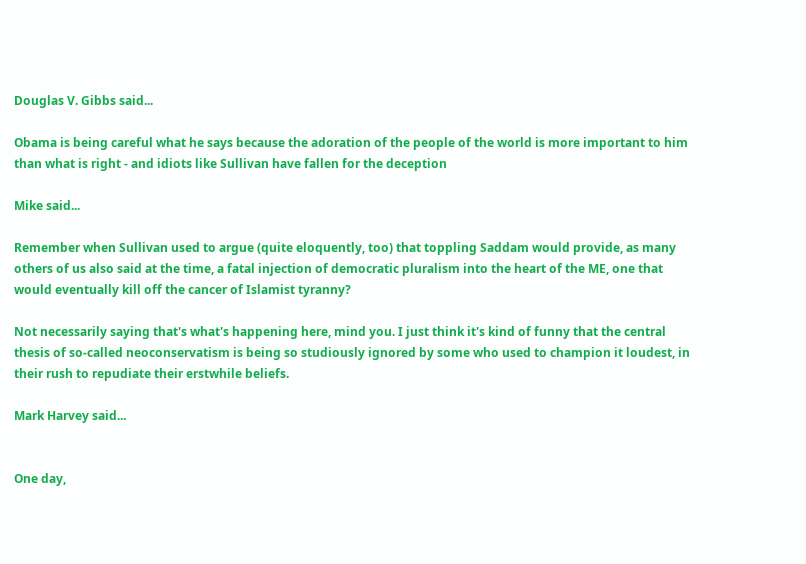Douglas V. Gibbs said...

Obama is being careful what he says because the adoration of the people of the world is more important to him than what is right - and idiots like Sullivan have fallen for the deception

Mike said...

Remember when Sullivan used to argue (quite eloquently, too) that toppling Saddam would provide, as many others of us also said at the time, a fatal injection of democratic pluralism into the heart of the ME, one that would eventually kill off the cancer of Islamist tyranny?

Not necessarily saying that's what's happening here, mind you. I just think it's kind of funny that the central thesis of so-called neoconservatism is being so studiously ignored by some who used to champion it loudest, in their rush to repudiate their erstwhile beliefs.

Mark Harvey said...


One day,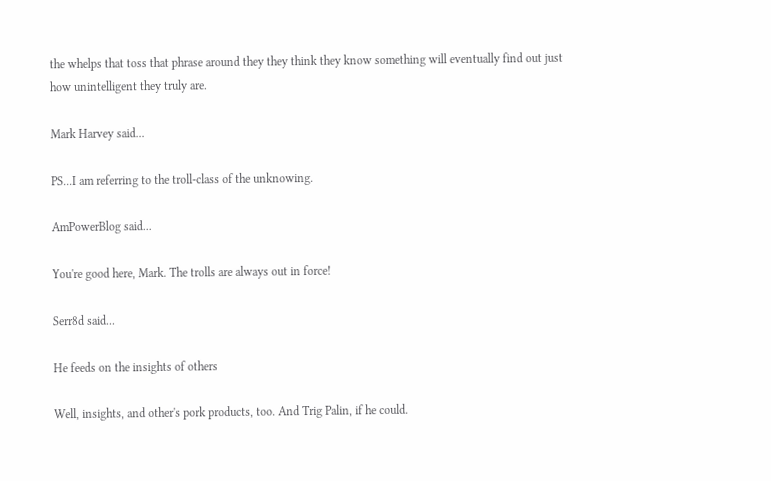the whelps that toss that phrase around they they think they know something will eventually find out just how unintelligent they truly are.

Mark Harvey said...

PS...I am referring to the troll-class of the unknowing.

AmPowerBlog said...

You're good here, Mark. The trolls are always out in force!

Serr8d said...

He feeds on the insights of others

Well, insights, and other's pork products, too. And Trig Palin, if he could.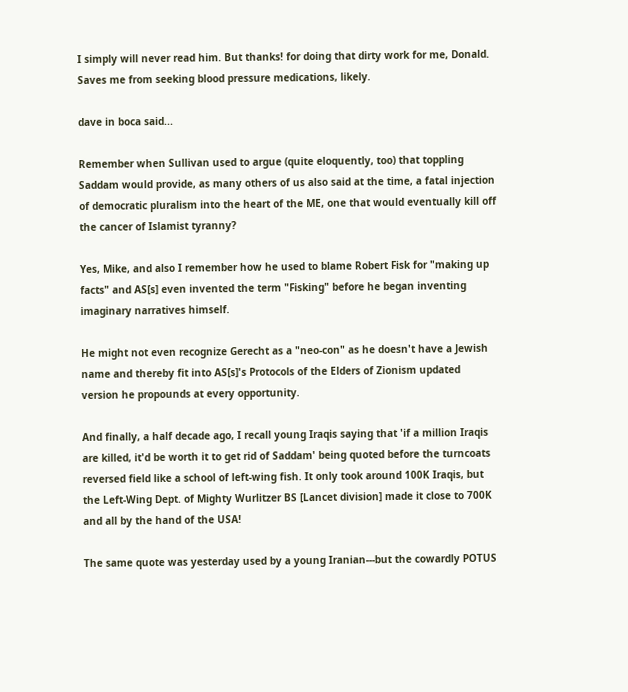I simply will never read him. But thanks! for doing that dirty work for me, Donald. Saves me from seeking blood pressure medications, likely.

dave in boca said...

Remember when Sullivan used to argue (quite eloquently, too) that toppling Saddam would provide, as many others of us also said at the time, a fatal injection of democratic pluralism into the heart of the ME, one that would eventually kill off the cancer of Islamist tyranny?

Yes, Mike, and also I remember how he used to blame Robert Fisk for "making up facts" and AS[s] even invented the term "Fisking" before he began inventing imaginary narratives himself.

He might not even recognize Gerecht as a "neo-con" as he doesn't have a Jewish name and thereby fit into AS[s]'s Protocols of the Elders of Zionism updated version he propounds at every opportunity.

And finally, a half decade ago, I recall young Iraqis saying that 'if a million Iraqis are killed, it'd be worth it to get rid of Saddam' being quoted before the turncoats reversed field like a school of left-wing fish. It only took around 100K Iraqis, but the Left-Wing Dept. of Mighty Wurlitzer BS [Lancet division] made it close to 700K and all by the hand of the USA!

The same quote was yesterday used by a young Iranian---but the cowardly POTUS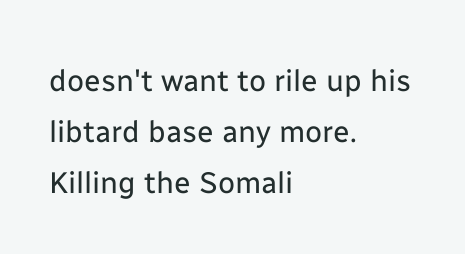doesn't want to rile up his libtard base any more. Killing the Somali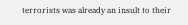terrorists was already an insult to their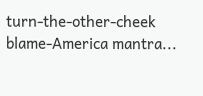turn-the-other-cheek blame-America mantra...